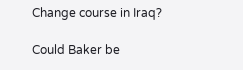Change course in Iraq?

Could Baker be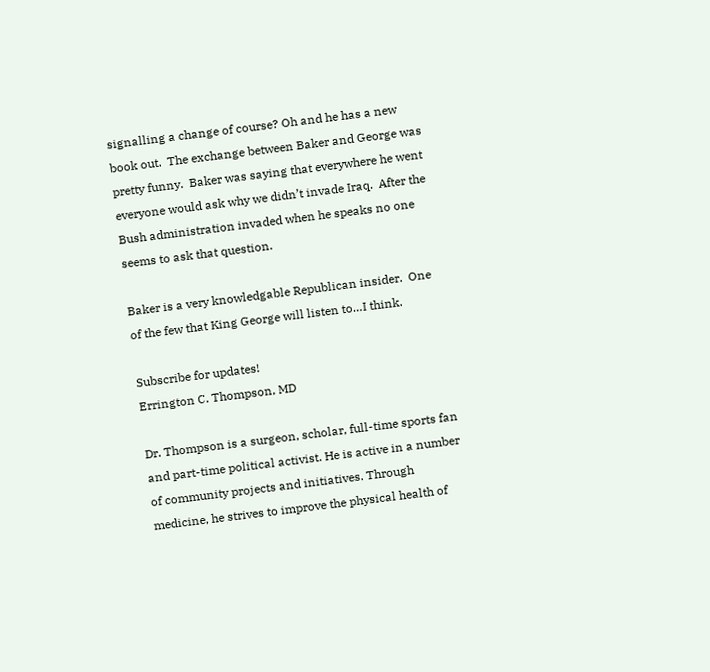signalling a change of course? Oh and he has a new book out.  The exchange between Baker and George was pretty funny.  Baker was saying that everywhere he went everyone would ask why we didn’t invade Iraq.  After the Bush administration invaded when he speaks no one seems to ask that question.

Baker is a very knowledgable Republican insider.  One of the few that King George will listen to…I think.

Subscribe for updates!
Errington C. Thompson, MD

Dr. Thompson is a surgeon, scholar, full-time sports fan and part-time political activist. He is active in a number of community projects and initiatives. Through medicine, he strives to improve the physical health of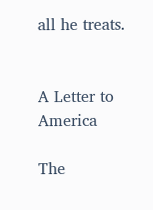all he treats.


A Letter to America

The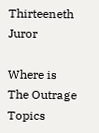Thirteeneth Juror

Where is The Outrage Topics